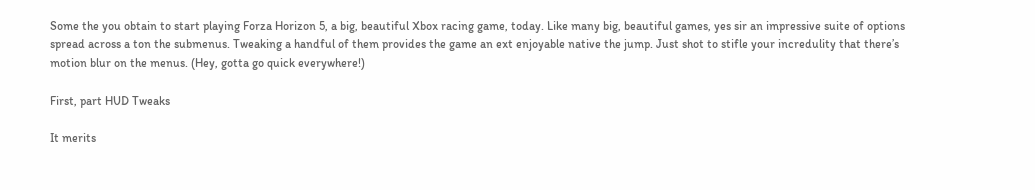Some the you obtain to start playing Forza Horizon 5, a big, beautiful Xbox racing game, today. Like many big, beautiful games, yes sir an impressive suite of options spread across a ton the submenus. Tweaking a handful of them provides the game an ext enjoyable native the jump. Just shot to stifle your incredulity that there’s motion blur on the menus. (Hey, gotta go quick everywhere!)

First, part HUD Tweaks

It merits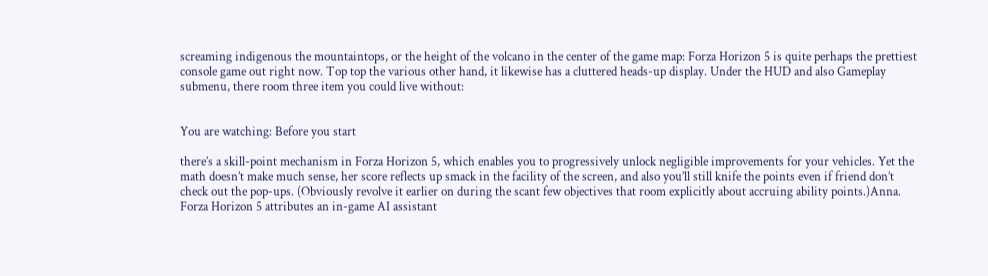screaming indigenous the mountaintops, or the height of the volcano in the center of the game map: Forza Horizon 5 is quite perhaps the prettiest console game out right now. Top top the various other hand, it likewise has a cluttered heads-up display. Under the HUD and also Gameplay submenu, there room three item you could live without:


You are watching: Before you start

there’s a skill-point mechanism in Forza Horizon 5, which enables you to progressively unlock negligible improvements for your vehicles. Yet the math doesn’t make much sense, her score reflects up smack in the facility of the screen, and also you’ll still knife the points even if friend don’t check out the pop-ups. (Obviously revolve it earlier on during the scant few objectives that room explicitly about accruing ability points.)Anna. Forza Horizon 5 attributes an in-game AI assistant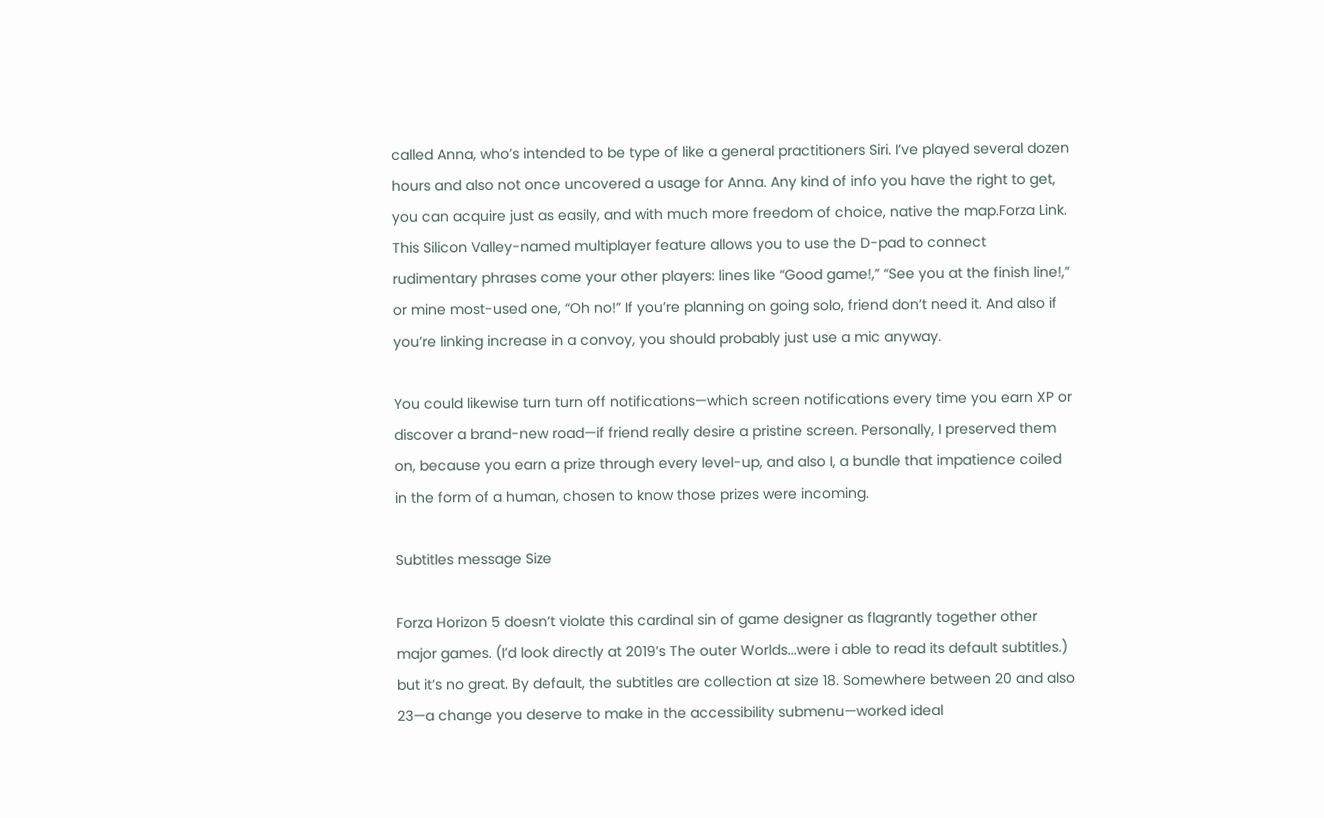called Anna, who’s intended to be type of like a general practitioners Siri. I’ve played several dozen hours and also not once uncovered a usage for Anna. Any kind of info you have the right to get, you can acquire just as easily, and with much more freedom of choice, native the map.Forza Link. This Silicon Valley-named multiplayer feature allows you to use the D-pad to connect rudimentary phrases come your other players: lines like “Good game!,” “See you at the finish line!,” or mine most-used one, “Oh no!” If you’re planning on going solo, friend don’t need it. And also if you’re linking increase in a convoy, you should probably just use a mic anyway.

You could likewise turn turn off notifications—which screen notifications every time you earn XP or discover a brand-new road—if friend really desire a pristine screen. Personally, I preserved them on, because you earn a prize through every level-up, and also I, a bundle that impatience coiled in the form of a human, chosen to know those prizes were incoming.

Subtitles message Size

Forza Horizon 5 doesn’t violate this cardinal sin of game designer as flagrantly together other major games. (I’d look directly at 2019’s The outer Worlds...were i able to read its default subtitles.) but it’s no great. By default, the subtitles are collection at size 18. Somewhere between 20 and also 23—a change you deserve to make in the accessibility submenu—worked ideal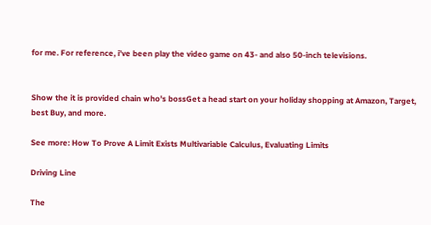for me. For reference, i’ve been play the video game on 43- and also 50-inch televisions.


Show the it is provided chain who's bossGet a head start on your holiday shopping at Amazon, Target, best Buy, and more.

See more: How To Prove A Limit Exists Multivariable Calculus, Evaluating Limits

Driving Line

The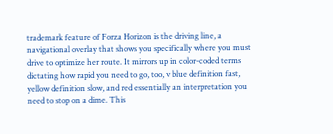trademark feature of Forza Horizon is the driving line, a navigational overlay that shows you specifically where you must drive to optimize her route. It mirrors up in color-coded terms dictating how rapid you need to go, too, v blue definition fast, yellow definition slow, and red essentially an interpretation you need to stop on a dime. This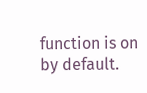function is on by default.